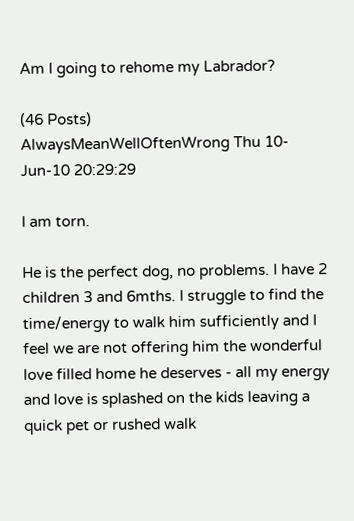Am I going to rehome my Labrador?

(46 Posts)
AlwaysMeanWellOftenWrong Thu 10-Jun-10 20:29:29

I am torn.

He is the perfect dog, no problems. I have 2 children 3 and 6mths. I struggle to find the time/energy to walk him sufficiently and I feel we are not offering him the wonderful love filled home he deserves - all my energy and love is splashed on the kids leaving a quick pet or rushed walk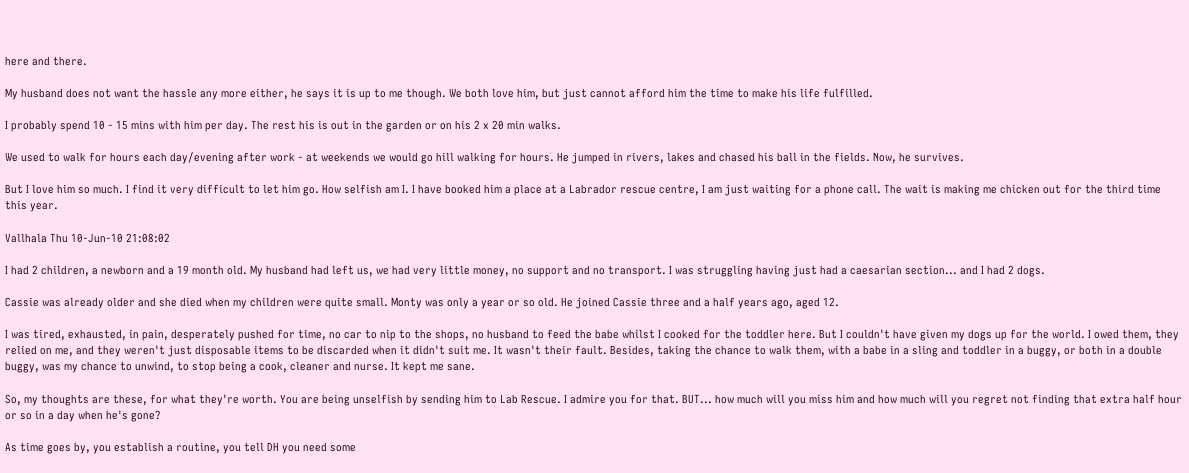here and there.

My husband does not want the hassle any more either, he says it is up to me though. We both love him, but just cannot afford him the time to make his life fulfilled.

I probably spend 10 - 15 mins with him per day. The rest his is out in the garden or on his 2 x 20 min walks.

We used to walk for hours each day/evening after work - at weekends we would go hill walking for hours. He jumped in rivers, lakes and chased his ball in the fields. Now, he survives.

But I love him so much. I find it very difficult to let him go. How selfish am I. I have booked him a place at a Labrador rescue centre, I am just waiting for a phone call. The wait is making me chicken out for the third time this year.

Vallhala Thu 10-Jun-10 21:08:02

I had 2 children, a newborn and a 19 month old. My husband had left us, we had very little money, no support and no transport. I was struggling having just had a caesarian section... and I had 2 dogs.

Cassie was already older and she died when my children were quite small. Monty was only a year or so old. He joined Cassie three and a half years ago, aged 12.

I was tired, exhausted, in pain, desperately pushed for time, no car to nip to the shops, no husband to feed the babe whilst I cooked for the toddler here. But I couldn't have given my dogs up for the world. I owed them, they relied on me, and they weren't just disposable items to be discarded when it didn't suit me. It wasn't their fault. Besides, taking the chance to walk them, with a babe in a sling and toddler in a buggy, or both in a double buggy, was my chance to unwind, to stop being a cook, cleaner and nurse. It kept me sane.

So, my thoughts are these, for what they're worth. You are being unselfish by sending him to Lab Rescue. I admire you for that. BUT... how much will you miss him and how much will you regret not finding that extra half hour or so in a day when he's gone?

As time goes by, you establish a routine, you tell DH you need some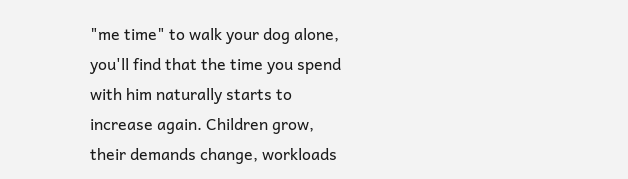"me time" to walk your dog alone, you'll find that the time you spend with him naturally starts to increase again. Children grow, their demands change, workloads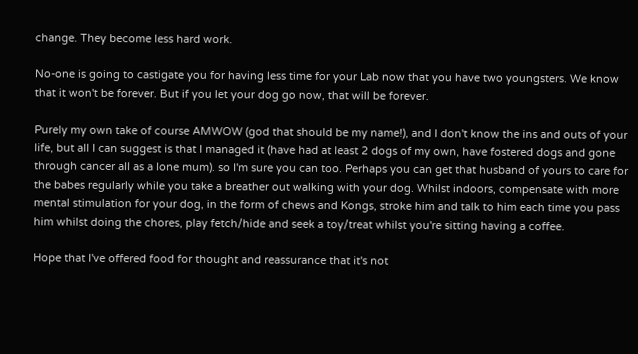change. They become less hard work.

No-one is going to castigate you for having less time for your Lab now that you have two youngsters. We know that it won't be forever. But if you let your dog go now, that will be forever.

Purely my own take of course AMWOW (god that should be my name!), and I don't know the ins and outs of your life, but all I can suggest is that I managed it (have had at least 2 dogs of my own, have fostered dogs and gone through cancer all as a lone mum). so I'm sure you can too. Perhaps you can get that husband of yours to care for the babes regularly while you take a breather out walking with your dog. Whilst indoors, compensate with more mental stimulation for your dog, in the form of chews and Kongs, stroke him and talk to him each time you pass him whilst doing the chores, play fetch/hide and seek a toy/treat whilst you're sitting having a coffee.

Hope that I've offered food for thought and reassurance that it's not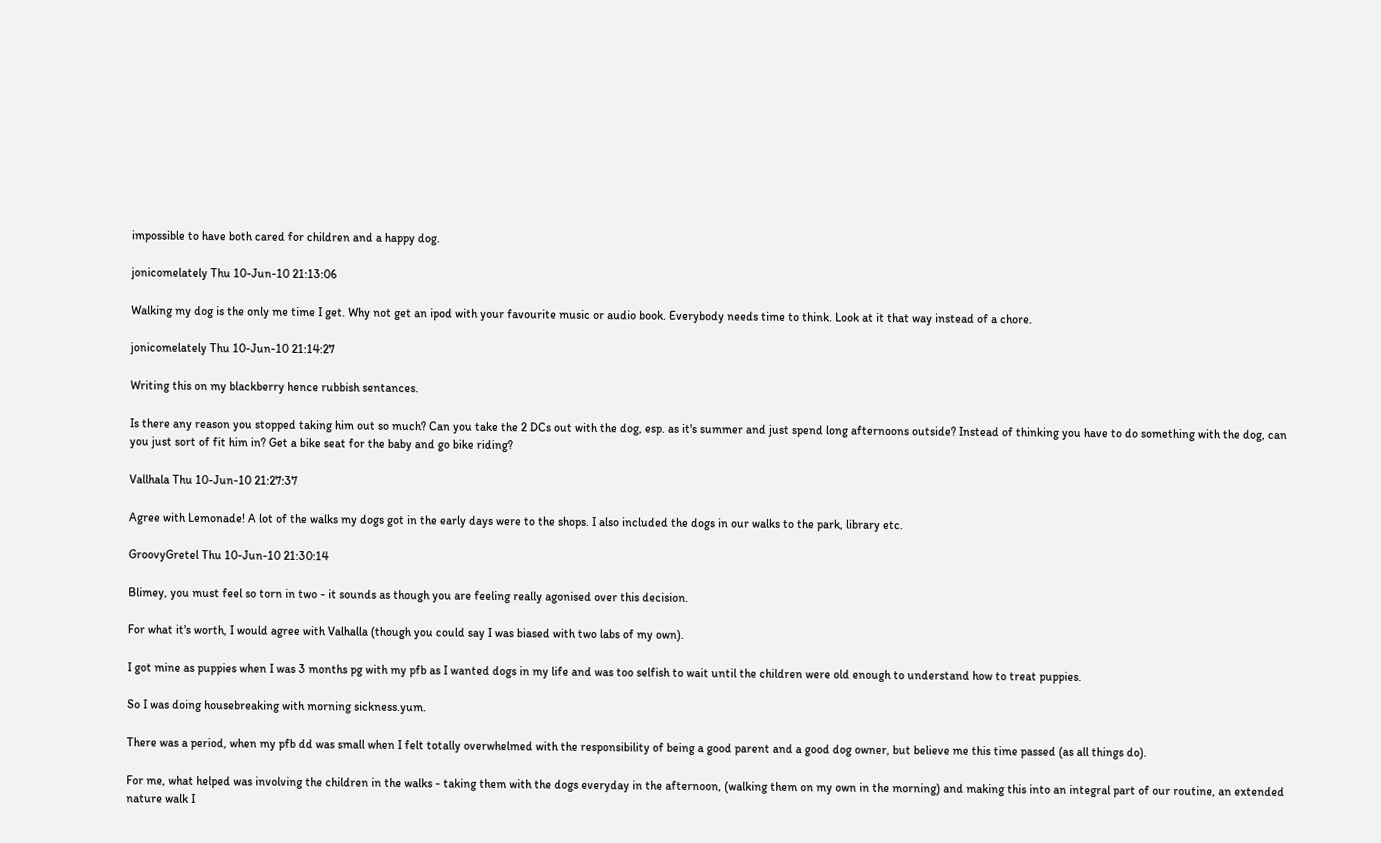impossible to have both cared for children and a happy dog.

jonicomelately Thu 10-Jun-10 21:13:06

Walking my dog is the only me time I get. Why not get an ipod with your favourite music or audio book. Everybody needs time to think. Look at it that way instead of a chore.

jonicomelately Thu 10-Jun-10 21:14:27

Writing this on my blackberry hence rubbish sentances.

Is there any reason you stopped taking him out so much? Can you take the 2 DCs out with the dog, esp. as it's summer and just spend long afternoons outside? Instead of thinking you have to do something with the dog, can you just sort of fit him in? Get a bike seat for the baby and go bike riding?

Vallhala Thu 10-Jun-10 21:27:37

Agree with Lemonade! A lot of the walks my dogs got in the early days were to the shops. I also included the dogs in our walks to the park, library etc.

GroovyGretel Thu 10-Jun-10 21:30:14

Blimey, you must feel so torn in two - it sounds as though you are feeling really agonised over this decision.

For what it's worth, I would agree with Valhalla (though you could say I was biased with two labs of my own).

I got mine as puppies when I was 3 months pg with my pfb as I wanted dogs in my life and was too selfish to wait until the children were old enough to understand how to treat puppies.

So I was doing housebreaking with morning sickness.yum.

There was a period, when my pfb dd was small when I felt totally overwhelmed with the responsibility of being a good parent and a good dog owner, but believe me this time passed (as all things do).

For me, what helped was involving the children in the walks - taking them with the dogs everyday in the afternoon, (walking them on my own in the morning) and making this into an integral part of our routine, an extended nature walk I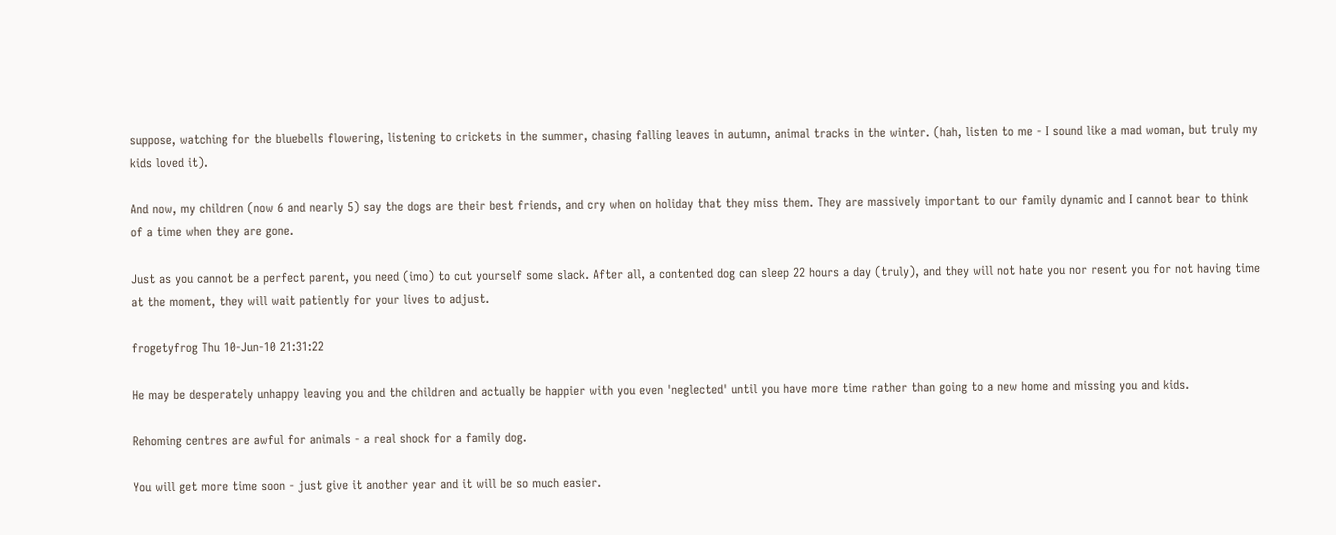suppose, watching for the bluebells flowering, listening to crickets in the summer, chasing falling leaves in autumn, animal tracks in the winter. (hah, listen to me - I sound like a mad woman, but truly my kids loved it).

And now, my children (now 6 and nearly 5) say the dogs are their best friends, and cry when on holiday that they miss them. They are massively important to our family dynamic and I cannot bear to think of a time when they are gone.

Just as you cannot be a perfect parent, you need (imo) to cut yourself some slack. After all, a contented dog can sleep 22 hours a day (truly), and they will not hate you nor resent you for not having time at the moment, they will wait patiently for your lives to adjust.

frogetyfrog Thu 10-Jun-10 21:31:22

He may be desperately unhappy leaving you and the children and actually be happier with you even 'neglected' until you have more time rather than going to a new home and missing you and kids.

Rehoming centres are awful for animals - a real shock for a family dog.

You will get more time soon - just give it another year and it will be so much easier.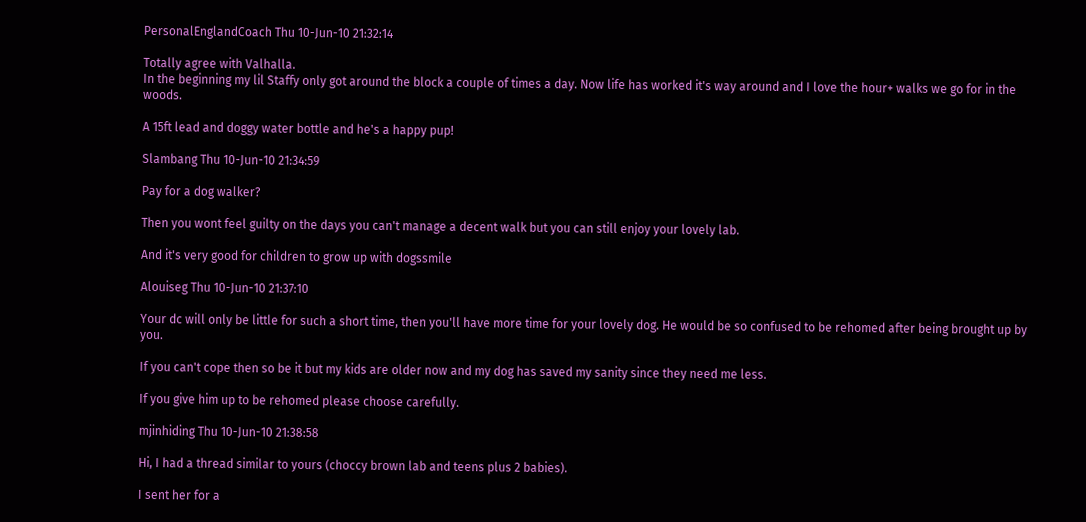PersonalEnglandCoach Thu 10-Jun-10 21:32:14

Totally agree with Valhalla.
In the beginning my lil Staffy only got around the block a couple of times a day. Now life has worked it's way around and I love the hour+ walks we go for in the woods.

A 15ft lead and doggy water bottle and he's a happy pup!

Slambang Thu 10-Jun-10 21:34:59

Pay for a dog walker?

Then you wont feel guilty on the days you can't manage a decent walk but you can still enjoy your lovely lab.

And it's very good for children to grow up with dogssmile

Alouiseg Thu 10-Jun-10 21:37:10

Your dc will only be little for such a short time, then you'll have more time for your lovely dog. He would be so confused to be rehomed after being brought up by you.

If you can't cope then so be it but my kids are older now and my dog has saved my sanity since they need me less.

If you give him up to be rehomed please choose carefully.

mjinhiding Thu 10-Jun-10 21:38:58

Hi, I had a thread similar to yours (choccy brown lab and teens plus 2 babies).

I sent her for a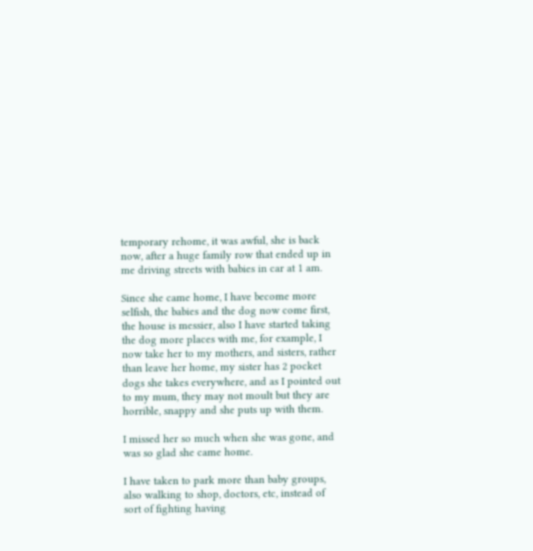temporary rehome, it was awful, she is back now, after a huge family row that ended up in me driving streets with babies in car at 1 am.

Since she came home, I have become more selfish, the babies and the dog now come first, the house is messier, also I have started taking the dog more places with me, for example, I now take her to my mothers, and sisters, rather than leave her home, my sister has 2 pocket dogs she takes everywhere, and as I pointed out to my mum, they may not moult but they are horrible, snappy and she puts up with them.

I missed her so much when she was gone, and was so glad she came home.

I have taken to park more than baby groups, also walking to shop, doctors, etc, instead of sort of fighting having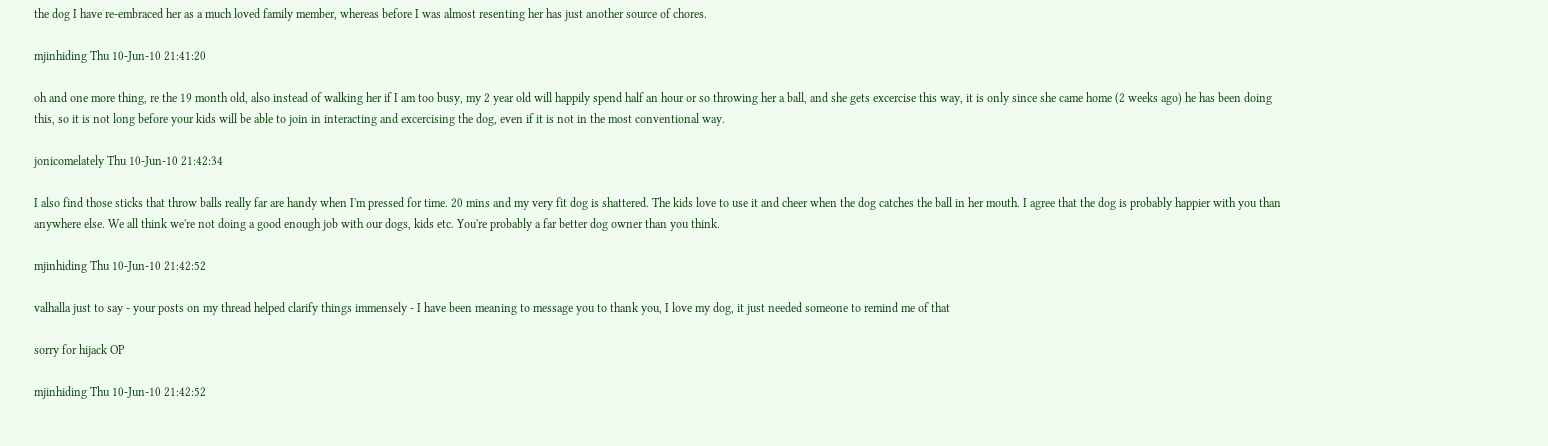the dog I have re-embraced her as a much loved family member, whereas before I was almost resenting her has just another source of chores.

mjinhiding Thu 10-Jun-10 21:41:20

oh and one more thing, re the 19 month old, also instead of walking her if I am too busy, my 2 year old will happily spend half an hour or so throwing her a ball, and she gets excercise this way, it is only since she came home (2 weeks ago) he has been doing this, so it is not long before your kids will be able to join in interacting and excercising the dog, even if it is not in the most conventional way.

jonicomelately Thu 10-Jun-10 21:42:34

I also find those sticks that throw balls really far are handy when I'm pressed for time. 20 mins and my very fit dog is shattered. The kids love to use it and cheer when the dog catches the ball in her mouth. I agree that the dog is probably happier with you than anywhere else. We all think we're not doing a good enough job with our dogs, kids etc. You're probably a far better dog owner than you think.

mjinhiding Thu 10-Jun-10 21:42:52

valhalla just to say - your posts on my thread helped clarify things immensely - I have been meaning to message you to thank you, I love my dog, it just needed someone to remind me of that

sorry for hijack OP

mjinhiding Thu 10-Jun-10 21:42:52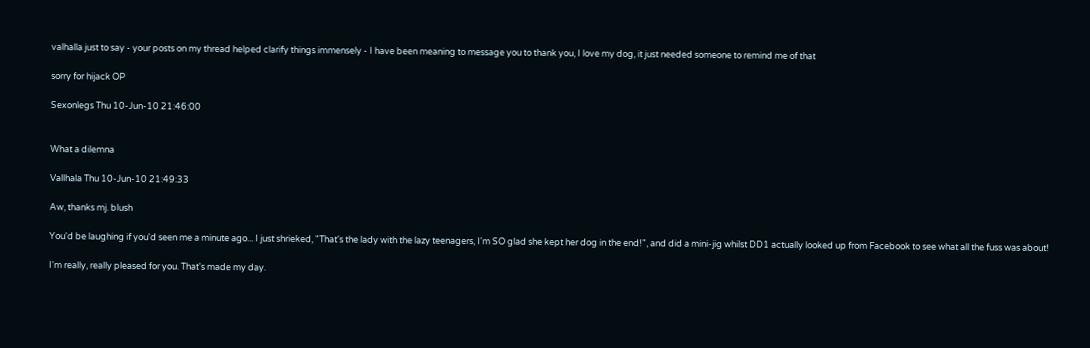valhalla just to say - your posts on my thread helped clarify things immensely - I have been meaning to message you to thank you, I love my dog, it just needed someone to remind me of that

sorry for hijack OP

Sexonlegs Thu 10-Jun-10 21:46:00


What a dilemna

Vallhala Thu 10-Jun-10 21:49:33

Aw, thanks mj. blush

You'd be laughing if you'd seen me a minute ago... I just shrieked, "That's the lady with the lazy teenagers, I'm SO glad she kept her dog in the end!", and did a mini-jig whilst DD1 actually looked up from Facebook to see what all the fuss was about!

I'm really, really pleased for you. That's made my day.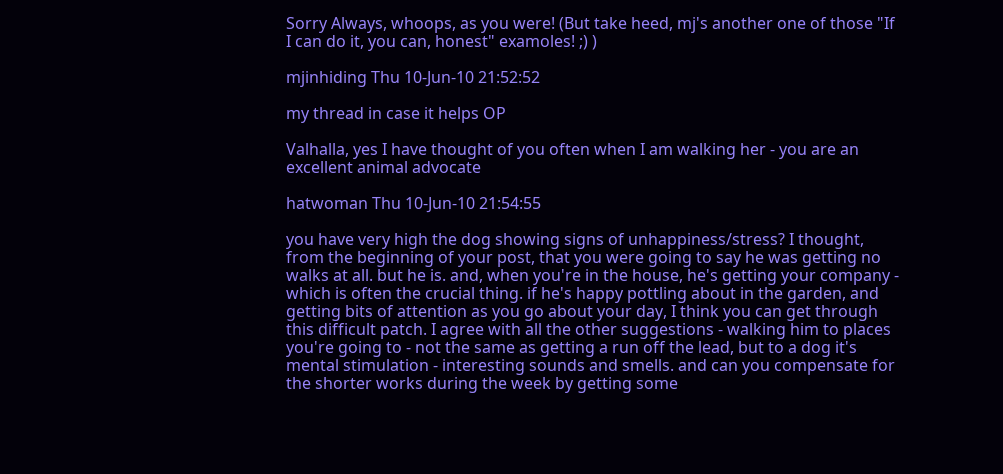Sorry Always, whoops, as you were! (But take heed, mj's another one of those "If I can do it, you can, honest" examoles! ;) )

mjinhiding Thu 10-Jun-10 21:52:52

my thread in case it helps OP

Valhalla, yes I have thought of you often when I am walking her - you are an excellent animal advocate

hatwoman Thu 10-Jun-10 21:54:55

you have very high the dog showing signs of unhappiness/stress? I thought, from the beginning of your post, that you were going to say he was getting no walks at all. but he is. and, when you're in the house, he's getting your company - which is often the crucial thing. if he's happy pottling about in the garden, and getting bits of attention as you go about your day, I think you can get through this difficult patch. I agree with all the other suggestions - walking him to places you're going to - not the same as getting a run off the lead, but to a dog it's mental stimulation - interesting sounds and smells. and can you compensate for the shorter works during the week by getting some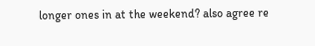longer ones in at the weekend? also agree re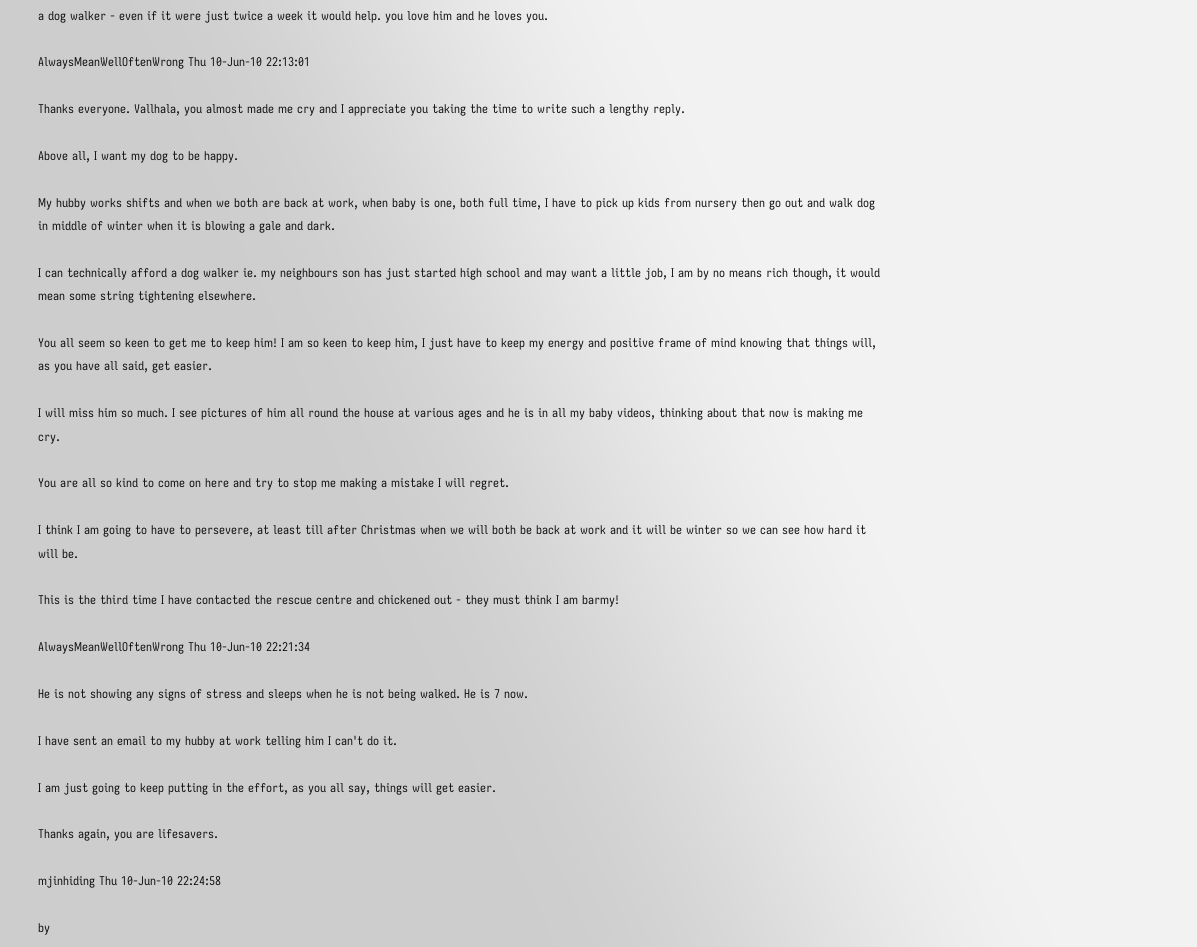a dog walker - even if it were just twice a week it would help. you love him and he loves you.

AlwaysMeanWellOftenWrong Thu 10-Jun-10 22:13:01

Thanks everyone. Vallhala, you almost made me cry and I appreciate you taking the time to write such a lengthy reply.

Above all, I want my dog to be happy.

My hubby works shifts and when we both are back at work, when baby is one, both full time, I have to pick up kids from nursery then go out and walk dog in middle of winter when it is blowing a gale and dark.

I can technically afford a dog walker ie. my neighbours son has just started high school and may want a little job, I am by no means rich though, it would mean some string tightening elsewhere.

You all seem so keen to get me to keep him! I am so keen to keep him, I just have to keep my energy and positive frame of mind knowing that things will, as you have all said, get easier.

I will miss him so much. I see pictures of him all round the house at various ages and he is in all my baby videos, thinking about that now is making me cry.

You are all so kind to come on here and try to stop me making a mistake I will regret.

I think I am going to have to persevere, at least till after Christmas when we will both be back at work and it will be winter so we can see how hard it will be.

This is the third time I have contacted the rescue centre and chickened out - they must think I am barmy!

AlwaysMeanWellOftenWrong Thu 10-Jun-10 22:21:34

He is not showing any signs of stress and sleeps when he is not being walked. He is 7 now.

I have sent an email to my hubby at work telling him I can't do it.

I am just going to keep putting in the effort, as you all say, things will get easier.

Thanks again, you are lifesavers.

mjinhiding Thu 10-Jun-10 22:24:58

by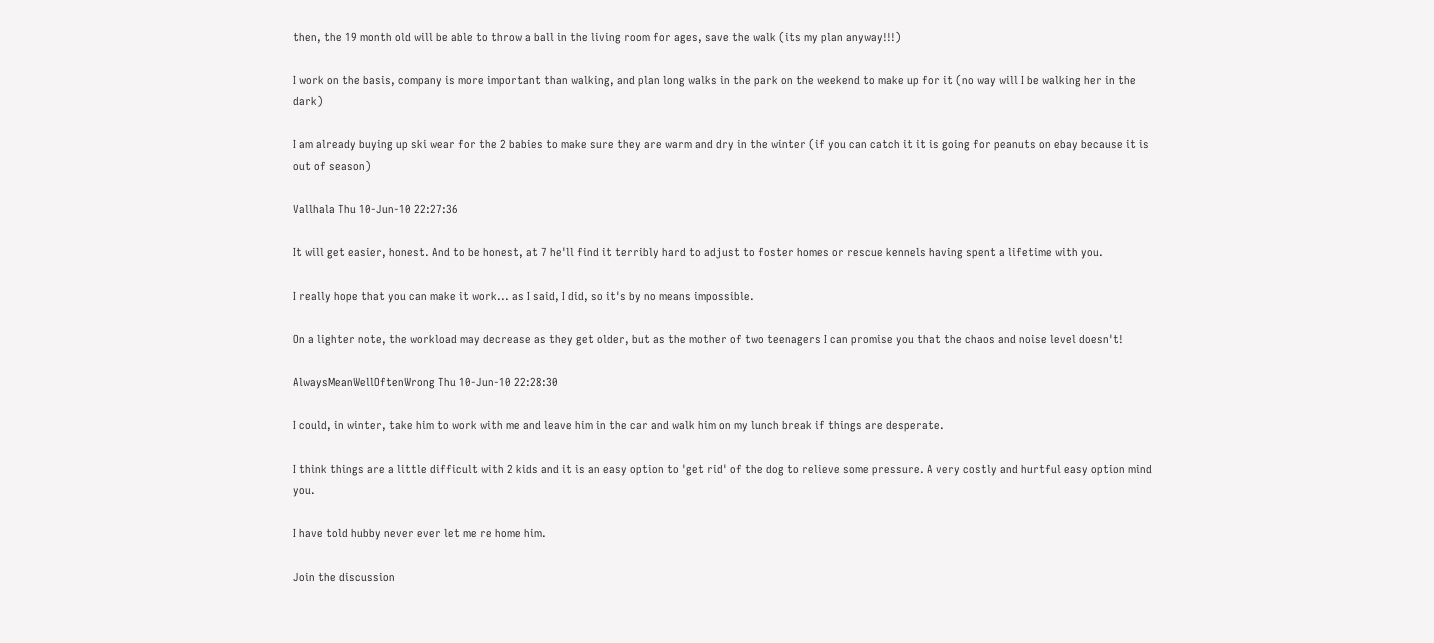then, the 19 month old will be able to throw a ball in the living room for ages, save the walk (its my plan anyway!!!)

I work on the basis, company is more important than walking, and plan long walks in the park on the weekend to make up for it (no way will I be walking her in the dark)

I am already buying up ski wear for the 2 babies to make sure they are warm and dry in the winter (if you can catch it it is going for peanuts on ebay because it is out of season)

Vallhala Thu 10-Jun-10 22:27:36

It will get easier, honest. And to be honest, at 7 he'll find it terribly hard to adjust to foster homes or rescue kennels having spent a lifetime with you.

I really hope that you can make it work... as I said, I did, so it's by no means impossible.

On a lighter note, the workload may decrease as they get older, but as the mother of two teenagers I can promise you that the chaos and noise level doesn't!

AlwaysMeanWellOftenWrong Thu 10-Jun-10 22:28:30

I could, in winter, take him to work with me and leave him in the car and walk him on my lunch break if things are desperate.

I think things are a little difficult with 2 kids and it is an easy option to 'get rid' of the dog to relieve some pressure. A very costly and hurtful easy option mind you.

I have told hubby never ever let me re home him.

Join the discussion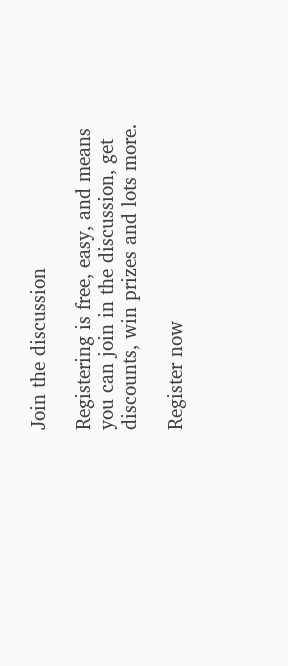Join the discussion

Registering is free, easy, and means you can join in the discussion, get discounts, win prizes and lots more.

Register now